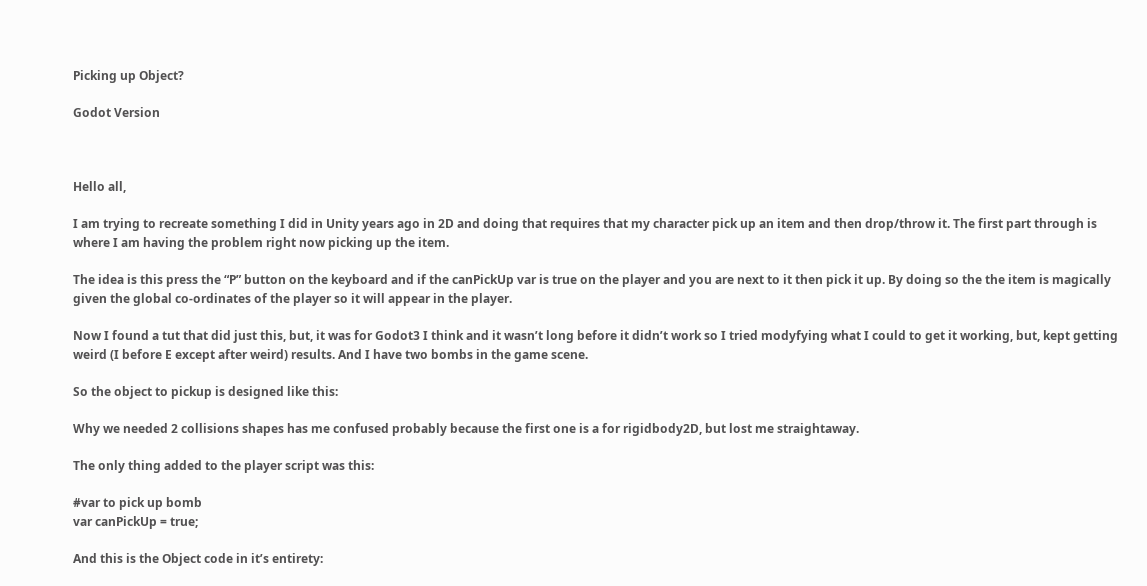Picking up Object?

Godot Version



Hello all,

I am trying to recreate something I did in Unity years ago in 2D and doing that requires that my character pick up an item and then drop/throw it. The first part through is where I am having the problem right now picking up the item.

The idea is this press the “P” button on the keyboard and if the canPickUp var is true on the player and you are next to it then pick it up. By doing so the the item is magically given the global co-ordinates of the player so it will appear in the player.

Now I found a tut that did just this, but, it was for Godot3 I think and it wasn’t long before it didn’t work so I tried modyfying what I could to get it working, but, kept getting weird (I before E except after weird) results. And I have two bombs in the game scene.

So the object to pickup is designed like this:

Why we needed 2 collisions shapes has me confused probably because the first one is a for rigidbody2D, but lost me straightaway.

The only thing added to the player script was this:

#var to pick up bomb
var canPickUp = true;

And this is the Object code in it’s entirety: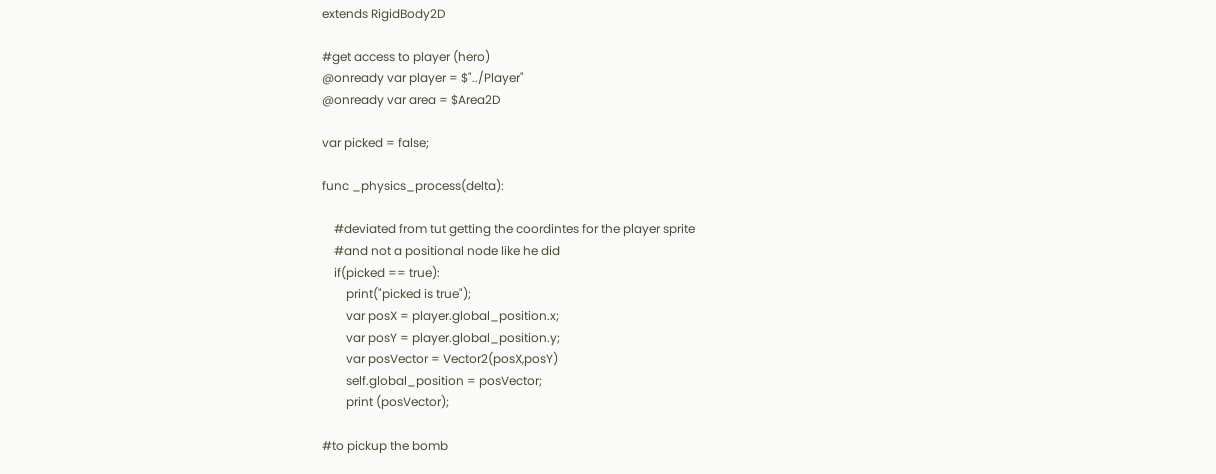extends RigidBody2D

#get access to player (hero)
@onready var player = $"../Player"
@onready var area = $Area2D

var picked = false;

func _physics_process(delta):

    #deviated from tut getting the coordintes for the player sprite
    #and not a positional node like he did
    if(picked == true):
        print("picked is true");
        var posX = player.global_position.x;
        var posY = player.global_position.y;
        var posVector = Vector2(posX,posY)
        self.global_position = posVector;
        print (posVector);

#to pickup the bomb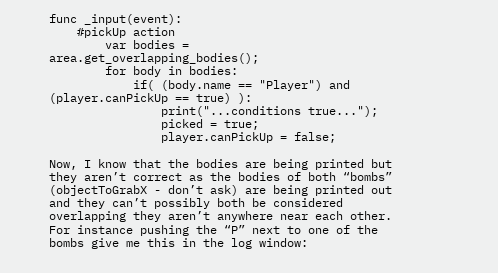func _input(event):
    #pickUp action
        var bodies = area.get_overlapping_bodies();
        for body in bodies:
            if( (body.name == "Player") and (player.canPickUp == true) ):
                print("...conditions true...");
                picked = true;
                player.canPickUp = false;

Now, I know that the bodies are being printed but they aren’t correct as the bodies of both “bombs” (objectToGrabX - don’t ask) are being printed out and they can’t possibly both be considered overlapping they aren’t anywhere near each other. For instance pushing the “P” next to one of the bombs give me this in the log window: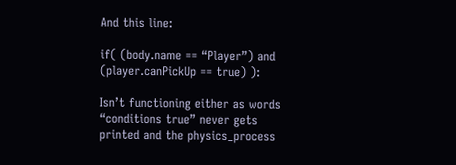And this line:

if( (body.name == “Player”) and (player.canPickUp == true) ):

Isn’t functioning either as words “conditions true” never gets printed and the physics_process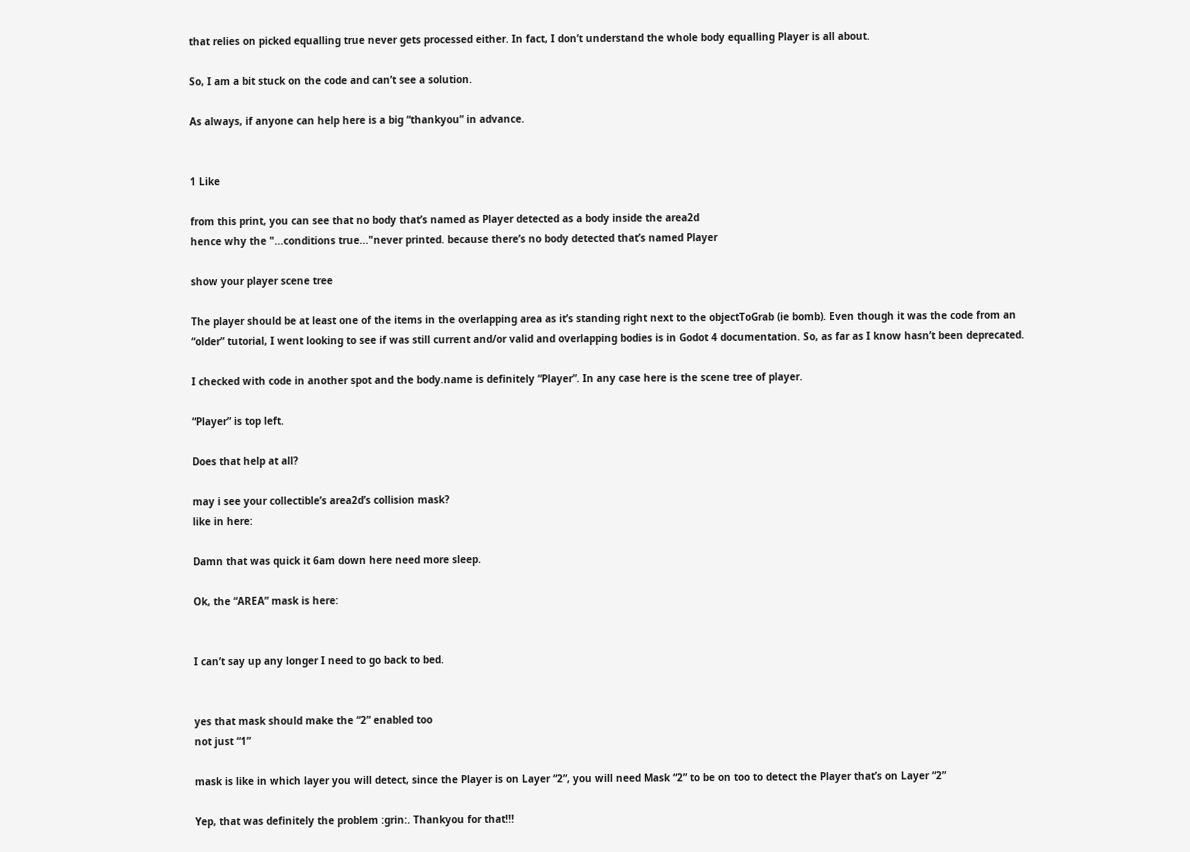that relies on picked equalling true never gets processed either. In fact, I don’t understand the whole body equalling Player is all about.

So, I am a bit stuck on the code and can’t see a solution.

As always, if anyone can help here is a big “thankyou” in advance.


1 Like

from this print, you can see that no body that’s named as Player detected as a body inside the area2d
hence why the "...conditions true..."never printed. because there’s no body detected that’s named Player

show your player scene tree

The player should be at least one of the items in the overlapping area as it’s standing right next to the objectToGrab (ie bomb). Even though it was the code from an “older” tutorial, I went looking to see if was still current and/or valid and overlapping bodies is in Godot 4 documentation. So, as far as I know hasn’t been deprecated.

I checked with code in another spot and the body.name is definitely “Player”. In any case here is the scene tree of player.

“Player” is top left.

Does that help at all?

may i see your collectible’s area2d’s collision mask?
like in here:

Damn that was quick it 6am down here need more sleep.

Ok, the “AREA” mask is here:


I can’t say up any longer I need to go back to bed.


yes that mask should make the “2” enabled too
not just “1”

mask is like in which layer you will detect, since the Player is on Layer “2”, you will need Mask “2” to be on too to detect the Player that’s on Layer “2”

Yep, that was definitely the problem :grin:. Thankyou for that!!!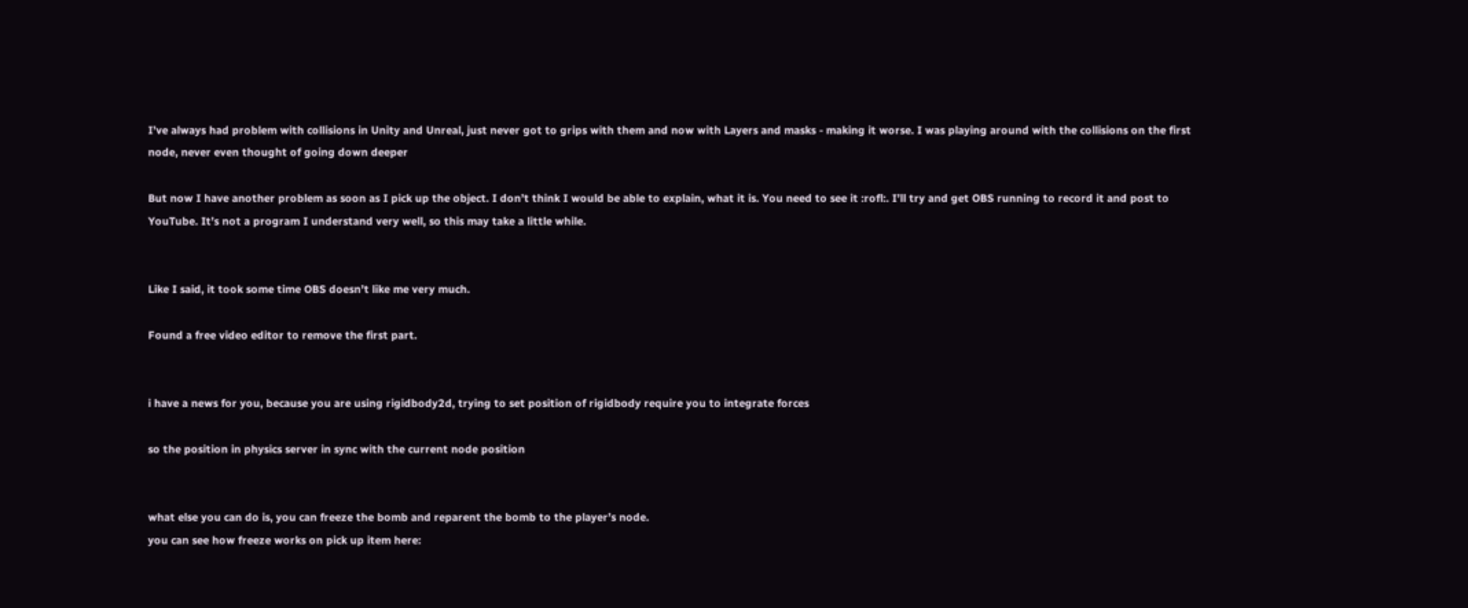I’ve always had problem with collisions in Unity and Unreal, just never got to grips with them and now with Layers and masks - making it worse. I was playing around with the collisions on the first node, never even thought of going down deeper

But now I have another problem as soon as I pick up the object. I don’t think I would be able to explain, what it is. You need to see it :rofl:. I’ll try and get OBS running to record it and post to YouTube. It’s not a program I understand very well, so this may take a little while.


Like I said, it took some time OBS doesn’t like me very much.

Found a free video editor to remove the first part.


i have a news for you, because you are using rigidbody2d, trying to set position of rigidbody require you to integrate forces

so the position in physics server in sync with the current node position


what else you can do is, you can freeze the bomb and reparent the bomb to the player’s node.
you can see how freeze works on pick up item here: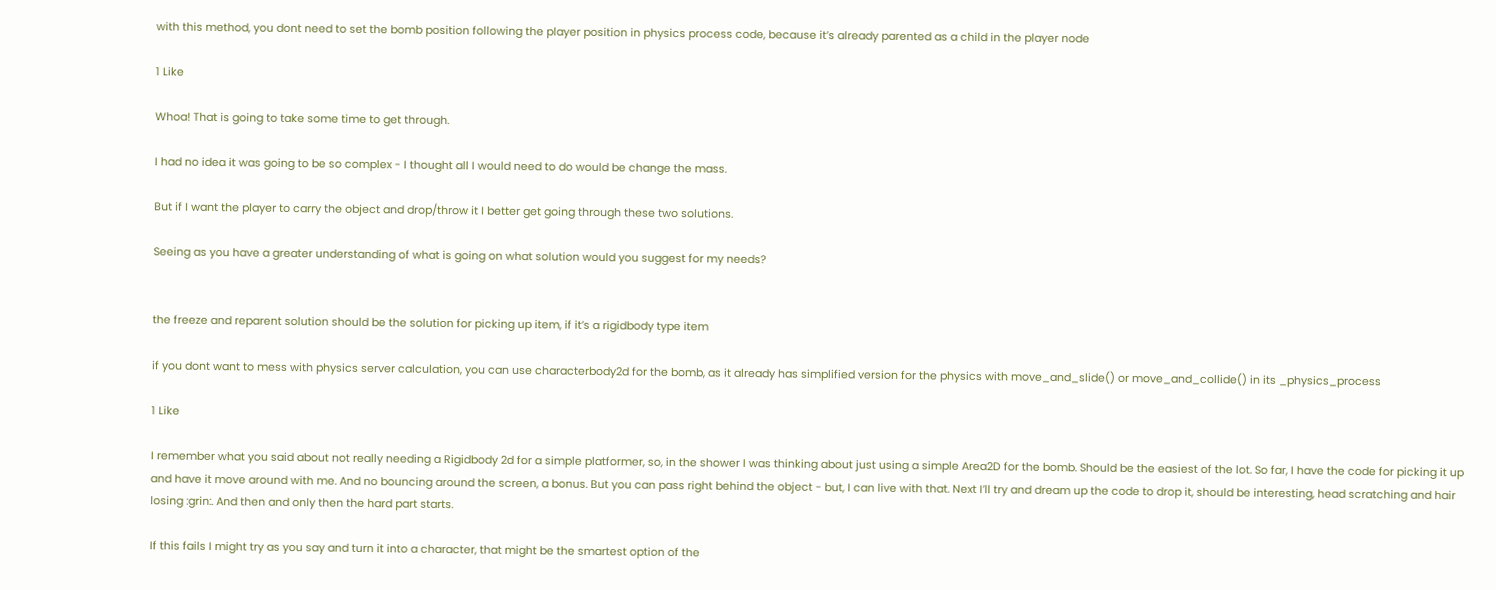with this method, you dont need to set the bomb position following the player position in physics process code, because it’s already parented as a child in the player node

1 Like

Whoa! That is going to take some time to get through.

I had no idea it was going to be so complex - I thought all I would need to do would be change the mass.

But if I want the player to carry the object and drop/throw it I better get going through these two solutions.

Seeing as you have a greater understanding of what is going on what solution would you suggest for my needs?


the freeze and reparent solution should be the solution for picking up item, if it’s a rigidbody type item

if you dont want to mess with physics server calculation, you can use characterbody2d for the bomb, as it already has simplified version for the physics with move_and_slide() or move_and_collide() in its _physics_process

1 Like

I remember what you said about not really needing a Rigidbody 2d for a simple platformer, so, in the shower I was thinking about just using a simple Area2D for the bomb. Should be the easiest of the lot. So far, I have the code for picking it up and have it move around with me. And no bouncing around the screen, a bonus. But you can pass right behind the object - but, I can live with that. Next I’ll try and dream up the code to drop it, should be interesting, head scratching and hair losing :grin:. And then and only then the hard part starts.

If this fails I might try as you say and turn it into a character, that might be the smartest option of the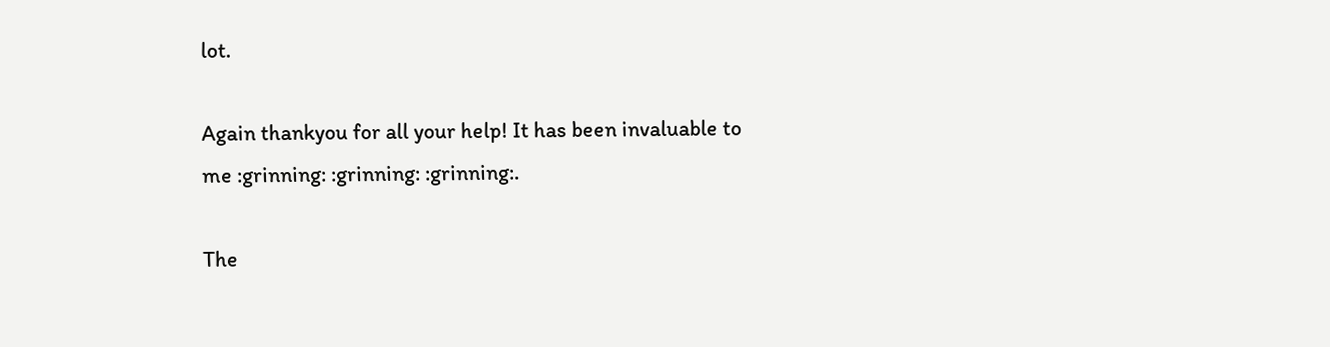lot.

Again thankyou for all your help! It has been invaluable to me :grinning: :grinning: :grinning:.

The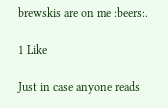brewskis are on me :beers:.

1 Like

Just in case anyone reads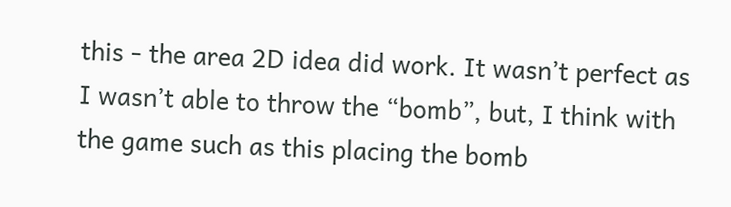this - the area 2D idea did work. It wasn’t perfect as I wasn’t able to throw the “bomb”, but, I think with the game such as this placing the bomb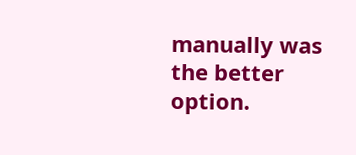manually was the better option.